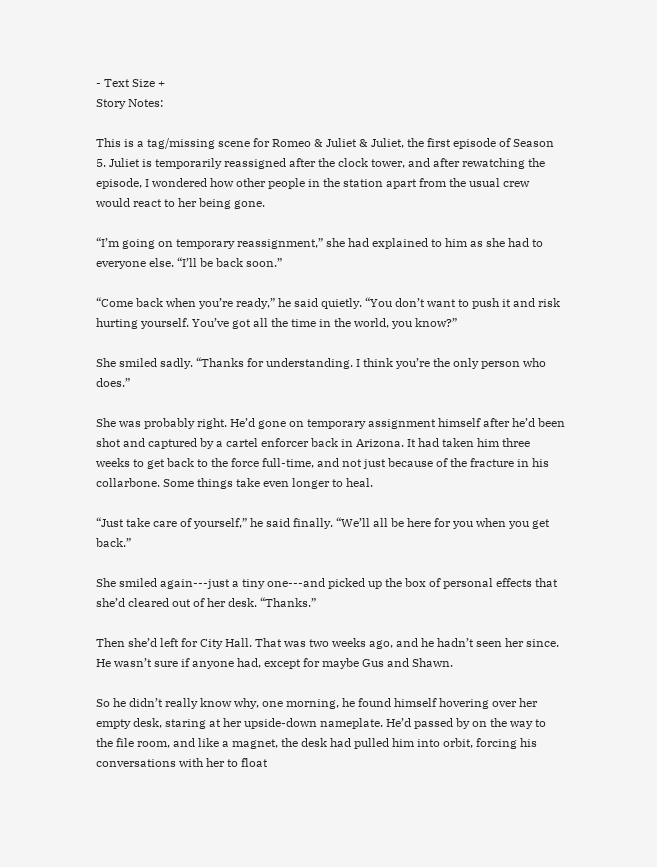- Text Size +
Story Notes:

This is a tag/missing scene for Romeo & Juliet & Juliet, the first episode of Season 5. Juliet is temporarily reassigned after the clock tower, and after rewatching the episode, I wondered how other people in the station apart from the usual crew would react to her being gone.

“I’m going on temporary reassignment,” she had explained to him as she had to everyone else. “I’ll be back soon.”

“Come back when you’re ready,” he said quietly. “You don’t want to push it and risk hurting yourself. You’ve got all the time in the world, you know?”

She smiled sadly. “Thanks for understanding. I think you’re the only person who does.”

She was probably right. He’d gone on temporary assignment himself after he’d been shot and captured by a cartel enforcer back in Arizona. It had taken him three weeks to get back to the force full-time, and not just because of the fracture in his collarbone. Some things take even longer to heal.

“Just take care of yourself,” he said finally. “We’ll all be here for you when you get back.”

She smiled again---just a tiny one---and picked up the box of personal effects that she’d cleared out of her desk. “Thanks.”

Then she’d left for City Hall. That was two weeks ago, and he hadn’t seen her since. He wasn’t sure if anyone had, except for maybe Gus and Shawn.

So he didn’t really know why, one morning, he found himself hovering over her empty desk, staring at her upside-down nameplate. He’d passed by on the way to the file room, and like a magnet, the desk had pulled him into orbit, forcing his conversations with her to float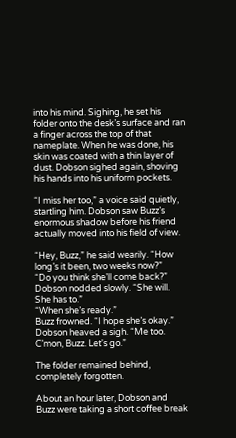into his mind. Sighing, he set his folder onto the desk’s surface and ran a finger across the top of that nameplate. When he was done, his skin was coated with a thin layer of dust. Dobson sighed again, shoving his hands into his uniform pockets.

“I miss her too,” a voice said quietly, startling him. Dobson saw Buzz’s enormous shadow before his friend actually moved into his field of view.

“Hey, Buzz,” he said wearily. “How long’s it been, two weeks now?”
“Do you think she’ll come back?”
Dobson nodded slowly. “She will. She has to.”
“When she’s ready.”
Buzz frowned. “I hope she’s okay.”
Dobson heaved a sigh. “Me too. C’mon, Buzz. Let's go.”

The folder remained behind, completely forgotten.

About an hour later, Dobson and Buzz were taking a short coffee break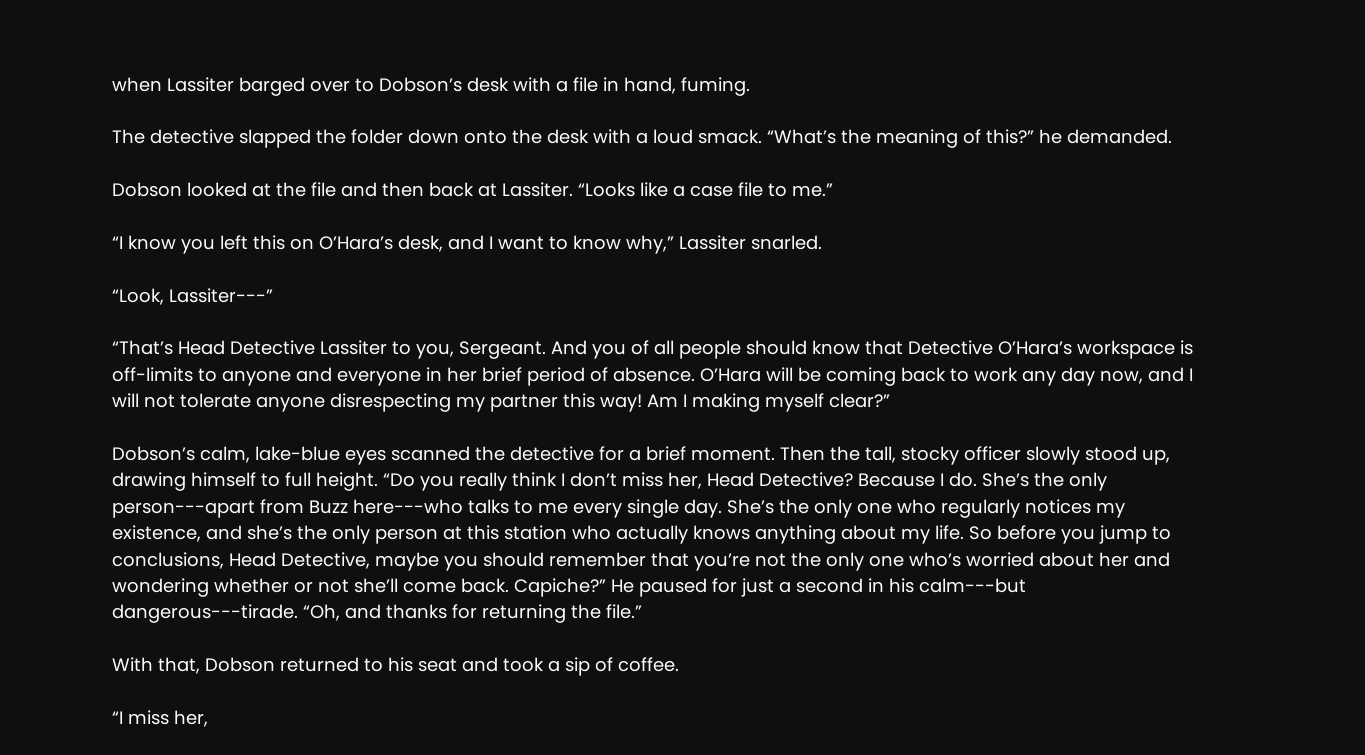when Lassiter barged over to Dobson’s desk with a file in hand, fuming.

The detective slapped the folder down onto the desk with a loud smack. “What’s the meaning of this?” he demanded.

Dobson looked at the file and then back at Lassiter. “Looks like a case file to me.”

“I know you left this on O’Hara’s desk, and I want to know why,” Lassiter snarled.

“Look, Lassiter---”

“That’s Head Detective Lassiter to you, Sergeant. And you of all people should know that Detective O’Hara’s workspace is off-limits to anyone and everyone in her brief period of absence. O’Hara will be coming back to work any day now, and I will not tolerate anyone disrespecting my partner this way! Am I making myself clear?”

Dobson’s calm, lake-blue eyes scanned the detective for a brief moment. Then the tall, stocky officer slowly stood up, drawing himself to full height. “Do you really think I don’t miss her, Head Detective? Because I do. She’s the only person---apart from Buzz here---who talks to me every single day. She’s the only one who regularly notices my existence, and she’s the only person at this station who actually knows anything about my life. So before you jump to conclusions, Head Detective, maybe you should remember that you’re not the only one who’s worried about her and wondering whether or not she’ll come back. Capiche?” He paused for just a second in his calm---but dangerous---tirade. “Oh, and thanks for returning the file.”

With that, Dobson returned to his seat and took a sip of coffee.

“I miss her,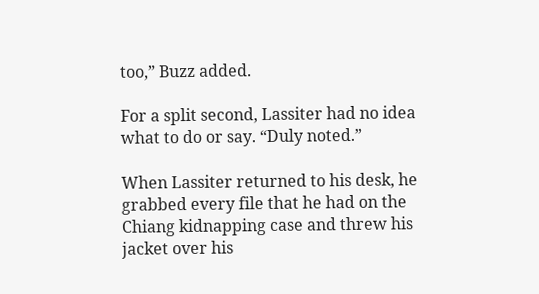too,” Buzz added.

For a split second, Lassiter had no idea what to do or say. “Duly noted.”

When Lassiter returned to his desk, he grabbed every file that he had on the Chiang kidnapping case and threw his jacket over his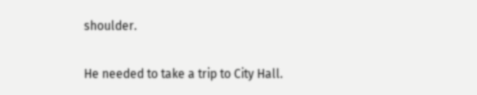shoulder.

He needed to take a trip to City Hall.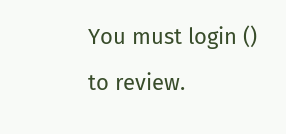You must login () to review.